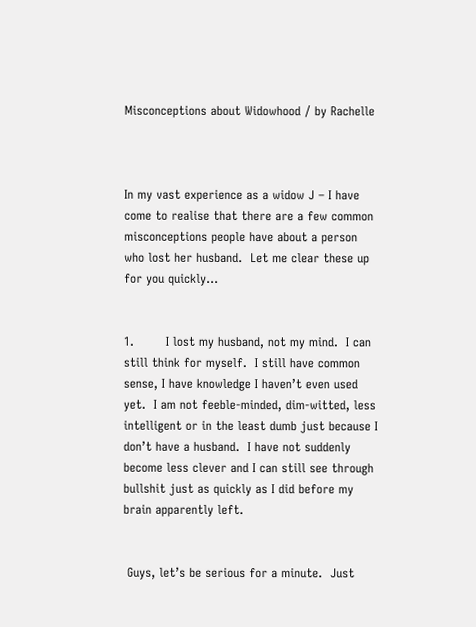Misconceptions about Widowhood / by Rachelle



In my vast experience as a widow J – I have come to realise that there are a few common misconceptions people have about a person who lost her husband.  Let me clear these up for you quickly…


1.        I lost my husband, not my mind.  I can still think for myself.  I still have common sense, I have knowledge I haven’t even used yet.  I am not feeble-minded, dim-witted, less intelligent or in the least dumb just because I don’t have a husband.  I have not suddenly become less clever and I can still see through bullshit just as quickly as I did before my brain apparently left.


 Guys, let’s be serious for a minute.  Just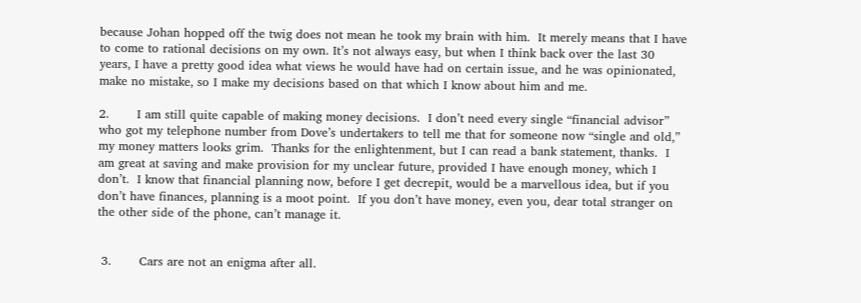because Johan hopped off the twig does not mean he took my brain with him.  It merely means that I have to come to rational decisions on my own. It’s not always easy, but when I think back over the last 30 years, I have a pretty good idea what views he would have had on certain issue, and he was opinionated, make no mistake, so I make my decisions based on that which I know about him and me.

2.       I am still quite capable of making money decisions.  I don’t need every single “financial advisor” who got my telephone number from Dove’s undertakers to tell me that for someone now “single and old,” my money matters looks grim.  Thanks for the enlightenment, but I can read a bank statement, thanks.  I am great at saving and make provision for my unclear future, provided I have enough money, which I don’t.  I know that financial planning now, before I get decrepit, would be a marvellous idea, but if you don’t have finances, planning is a moot point.  If you don’t have money, even you, dear total stranger on the other side of the phone, can’t manage it.


 3.       Cars are not an enigma after all.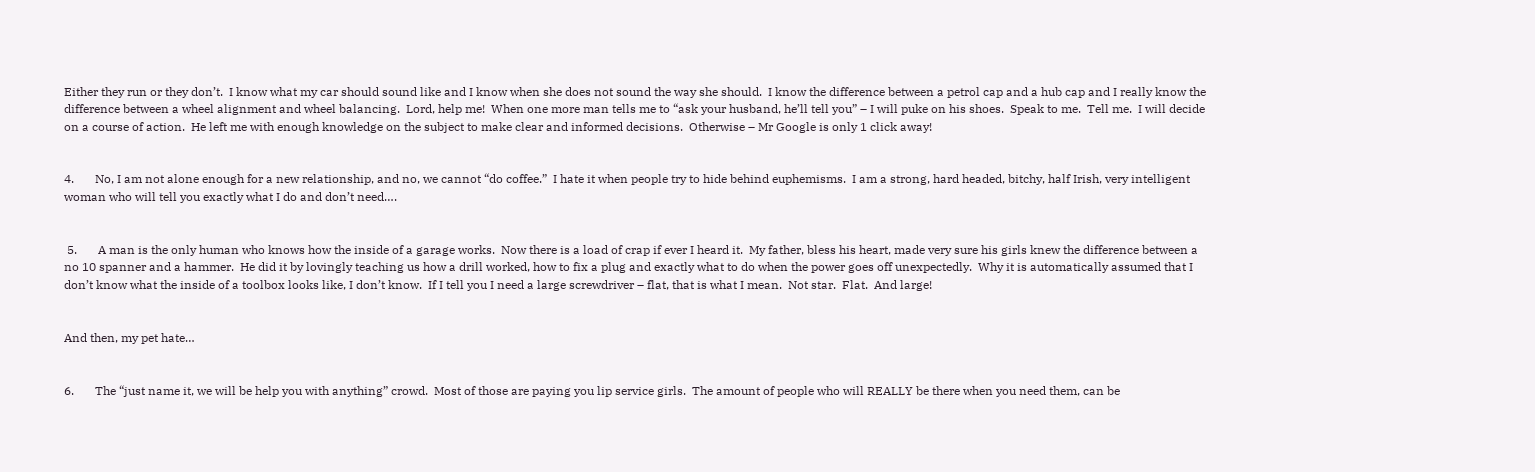Either they run or they don’t.  I know what my car should sound like and I know when she does not sound the way she should.  I know the difference between a petrol cap and a hub cap and I really know the difference between a wheel alignment and wheel balancing.  Lord, help me!  When one more man tells me to “ask your husband, he’ll tell you” – I will puke on his shoes.  Speak to me.  Tell me.  I will decide on a course of action.  He left me with enough knowledge on the subject to make clear and informed decisions.  Otherwise – Mr Google is only 1 click away!


4.       No, I am not alone enough for a new relationship, and no, we cannot “do coffee.”  I hate it when people try to hide behind euphemisms.  I am a strong, hard headed, bitchy, half Irish, very intelligent woman who will tell you exactly what I do and don’t need….


 5.       A man is the only human who knows how the inside of a garage works.  Now there is a load of crap if ever I heard it.  My father, bless his heart, made very sure his girls knew the difference between a no 10 spanner and a hammer.  He did it by lovingly teaching us how a drill worked, how to fix a plug and exactly what to do when the power goes off unexpectedly.  Why it is automatically assumed that I don’t know what the inside of a toolbox looks like, I don’t know.  If I tell you I need a large screwdriver – flat, that is what I mean.  Not star.  Flat.  And large!


And then, my pet hate…


6.       The “just name it, we will be help you with anything” crowd.  Most of those are paying you lip service girls.  The amount of people who will REALLY be there when you need them, can be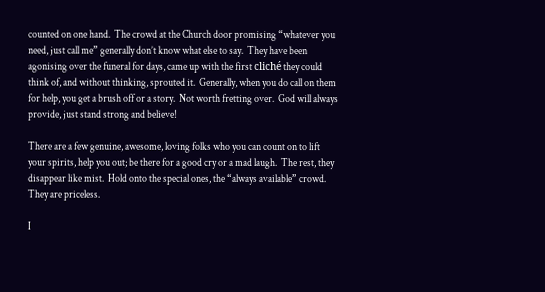counted on one hand.  The crowd at the Church door promising “whatever you need, just call me” generally don’t know what else to say.  They have been agonising over the funeral for days, came up with the first cliché they could think of, and without thinking, sprouted it.  Generally, when you do call on them for help, you get a brush off or a story.  Not worth fretting over.  God will always provide, just stand strong and believe!

There are a few genuine, awesome, loving folks who you can count on to lift your spirits, help you out; be there for a good cry or a mad laugh.  The rest, they disappear like mist.  Hold onto the special ones, the “always available” crowd.  They are priceless.

I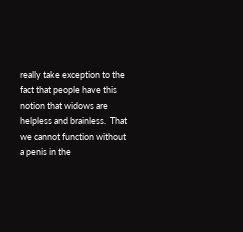really take exception to the fact that people have this notion that widows are helpless and brainless.  That we cannot function without a penis in the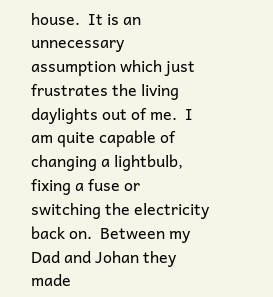house.  It is an unnecessary assumption which just frustrates the living daylights out of me.  I am quite capable of changing a lightbulb, fixing a fuse or switching the electricity back on.  Between my Dad and Johan they made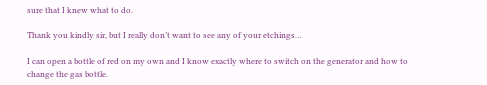sure that I knew what to do.

Thank you kindly sir, but I really don’t want to see any of your etchings…

I can open a bottle of red on my own and I know exactly where to switch on the generator and how to change the gas bottle.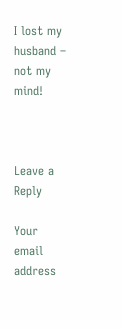I lost my husband – not my mind!



Leave a Reply

Your email address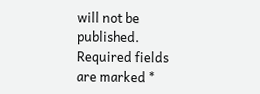will not be published. Required fields are marked *